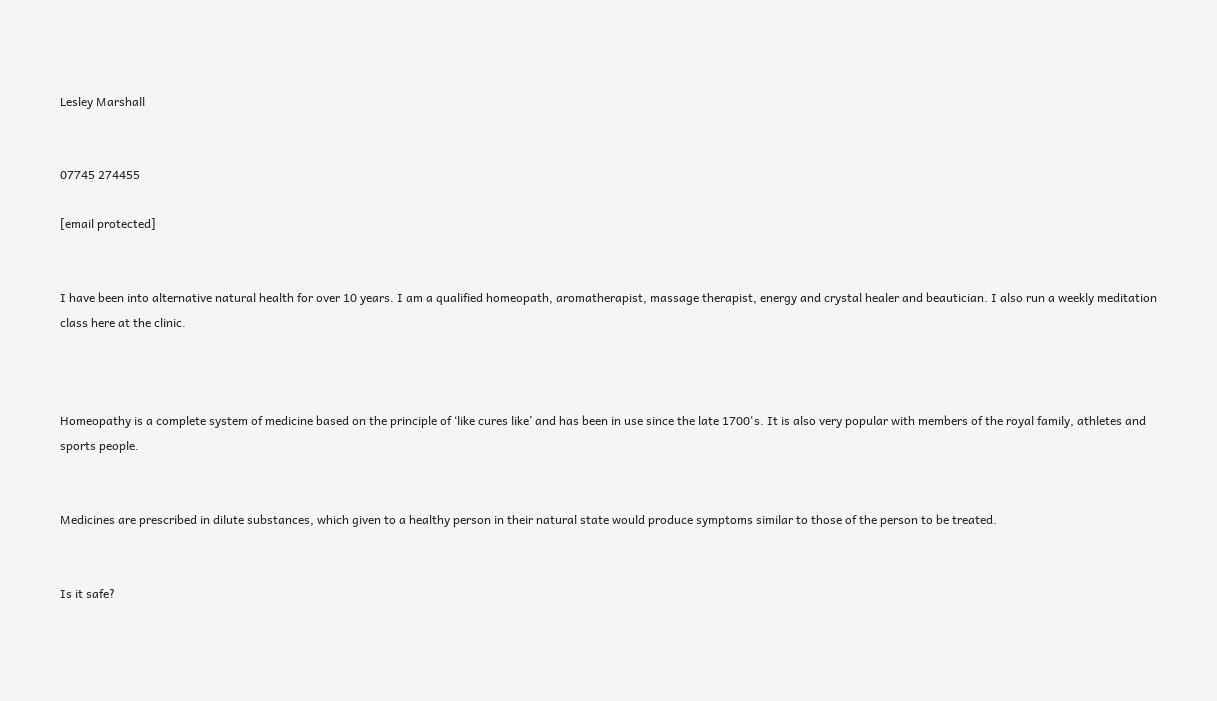Lesley Marshall


07745 274455

[email protected]


I have been into alternative natural health for over 10 years. I am a qualified homeopath, aromatherapist, massage therapist, energy and crystal healer and beautician. I also run a weekly meditation class here at the clinic.



Homeopathy is a complete system of medicine based on the principle of ‘like cures like’ and has been in use since the late 1700's. It is also very popular with members of the royal family, athletes and sports people.


Medicines are prescribed in dilute substances, which given to a healthy person in their natural state would produce symptoms similar to those of the person to be treated.


Is it safe?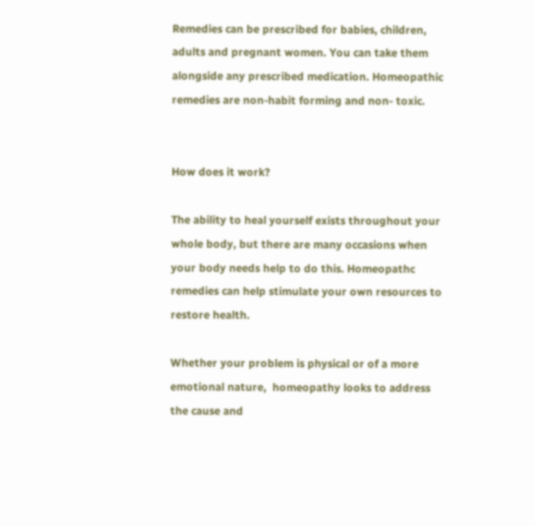Remedies can be prescribed for babies, children, adults and pregnant women. You can take them alongside any prescribed medication. Homeopathic remedies are non-habit forming and non- toxic.


How does it work?

The ability to heal yourself exists throughout your whole body, but there are many occasions when your body needs help to do this. Homeopathc remedies can help stimulate your own resources to restore health.

Whether your problem is physical or of a more emotional nature,  homeopathy looks to address the cause and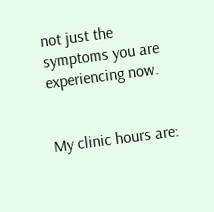not just the symptoms you are experiencing now.


My clinic hours are: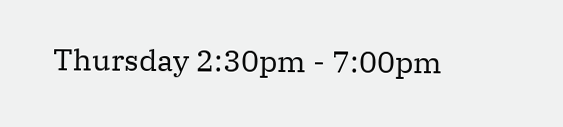Thursday 2:30pm - 7:00pm